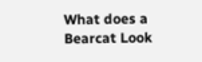What does a Bearcat Look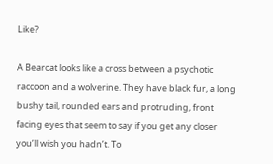Like?

A Bearcat looks like a cross between a psychotic raccoon and a wolverine. They have black fur, a long bushy tail, rounded ears and protruding, front facing eyes that seem to say if you get any closer you’ll wish you hadn’t. To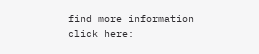find more information click here: